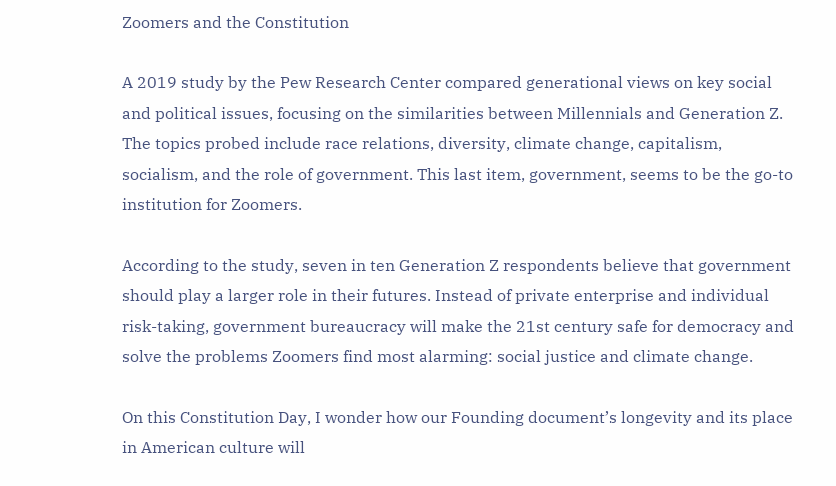Zoomers and the Constitution

A 2019 study by the Pew Research Center compared generational views on key social and political issues, focusing on the similarities between Millennials and Generation Z. The topics probed include race relations, diversity, climate change, capitalism, socialism, and the role of government. This last item, government, seems to be the go-to institution for Zoomers.

According to the study, seven in ten Generation Z respondents believe that government should play a larger role in their futures. Instead of private enterprise and individual risk-taking, government bureaucracy will make the 21st century safe for democracy and solve the problems Zoomers find most alarming: social justice and climate change.

On this Constitution Day, I wonder how our Founding document’s longevity and its place in American culture will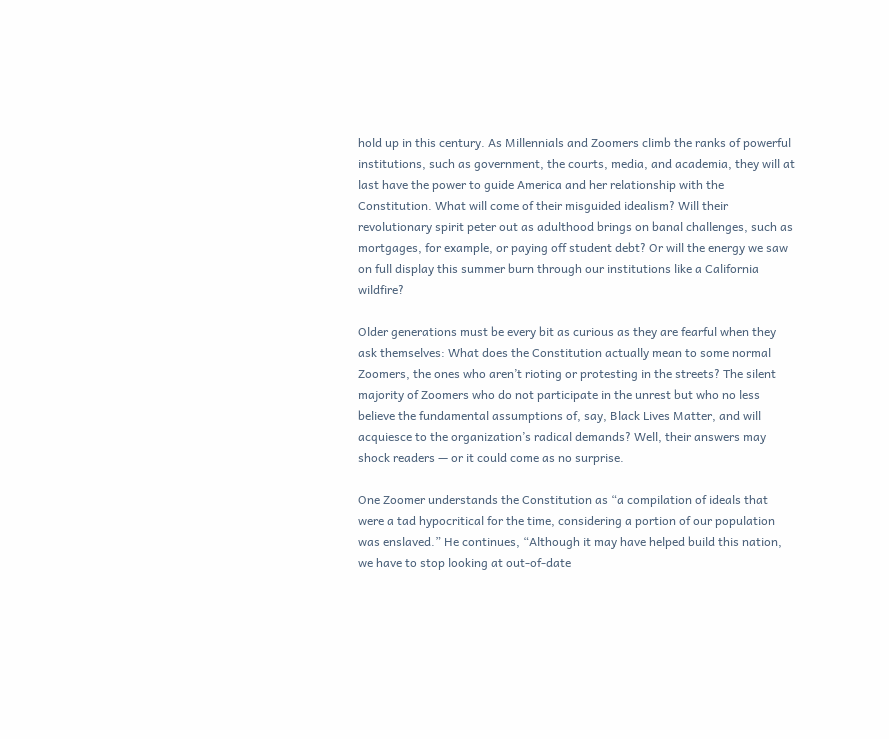hold up in this century. As Millennials and Zoomers climb the ranks of powerful institutions, such as government, the courts, media, and academia, they will at last have the power to guide America and her relationship with the Constitution. What will come of their misguided idealism? Will their revolutionary spirit peter out as adulthood brings on banal challenges, such as mortgages, for example, or paying off student debt? Or will the energy we saw on full display this summer burn through our institutions like a California wildfire?

Older generations must be every bit as curious as they are fearful when they ask themselves: What does the Constitution actually mean to some normal Zoomers, the ones who aren’t rioting or protesting in the streets? The silent majority of Zoomers who do not participate in the unrest but who no less believe the fundamental assumptions of, say, Black Lives Matter, and will acquiesce to the organization’s radical demands? Well, their answers may shock readers — or it could come as no surprise.

One Zoomer understands the Constitution as “a compilation of ideals that were a tad hypocritical for the time, considering a portion of our population was enslaved.” He continues, “Although it may have helped build this nation, we have to stop looking at out-of-date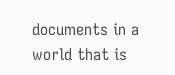documents in a world that is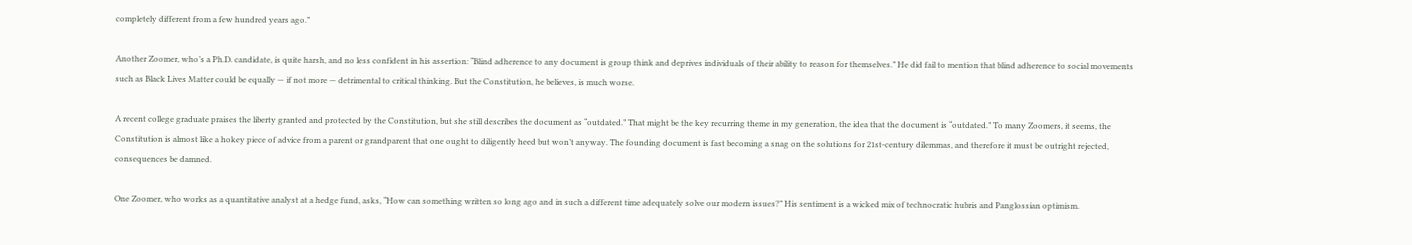completely different from a few hundred years ago.”

Another Zoomer, who’s a Ph.D. candidate, is quite harsh, and no less confident in his assertion: “Blind adherence to any document is group think and deprives individuals of their ability to reason for themselves.” He did fail to mention that blind adherence to social movements such as Black Lives Matter could be equally — if not more — detrimental to critical thinking. But the Constitution, he believes, is much worse.

A recent college graduate praises the liberty granted and protected by the Constitution, but she still describes the document as “outdated.” That might be the key recurring theme in my generation, the idea that the document is “outdated.” To many Zoomers, it seems, the Constitution is almost like a hokey piece of advice from a parent or grandparent that one ought to diligently heed but won’t anyway. The founding document is fast becoming a snag on the solutions for 21st-century dilemmas, and therefore it must be outright rejected, consequences be damned.

One Zoomer, who works as a quantitative analyst at a hedge fund, asks, “How can something written so long ago and in such a different time adequately solve our modern issues?” His sentiment is a wicked mix of technocratic hubris and Panglossian optimism.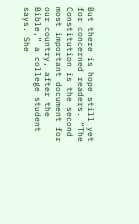But there is hope still yet for concerned readers. “The Constitution is the second most important document for our country, after the Bible,” a college student says. She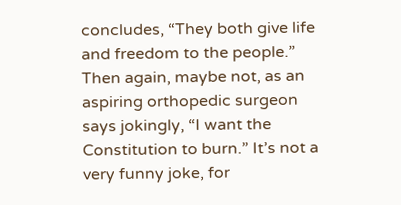concludes, “They both give life and freedom to the people.” Then again, maybe not, as an aspiring orthopedic surgeon says jokingly, “I want the Constitution to burn.” It’s not a very funny joke, for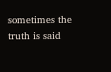sometimes the truth is said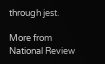through jest.

More from National Review